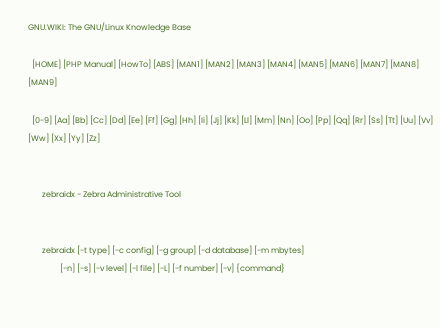GNU.WIKI: The GNU/Linux Knowledge Base

  [HOME] [PHP Manual] [HowTo] [ABS] [MAN1] [MAN2] [MAN3] [MAN4] [MAN5] [MAN6] [MAN7] [MAN8] [MAN9]

  [0-9] [Aa] [Bb] [Cc] [Dd] [Ee] [Ff] [Gg] [Hh] [Ii] [Jj] [Kk] [Ll] [Mm] [Nn] [Oo] [Pp] [Qq] [Rr] [Ss] [Tt] [Uu] [Vv] [Ww] [Xx] [Yy] [Zz]


       zebraidx - Zebra Administrative Tool


       zebraidx [-t type] [-c config] [-g group] [-d database] [-m mbytes]
                [-n] [-s] [-v level] [-l file] [-L] [-f number] [-v] {command}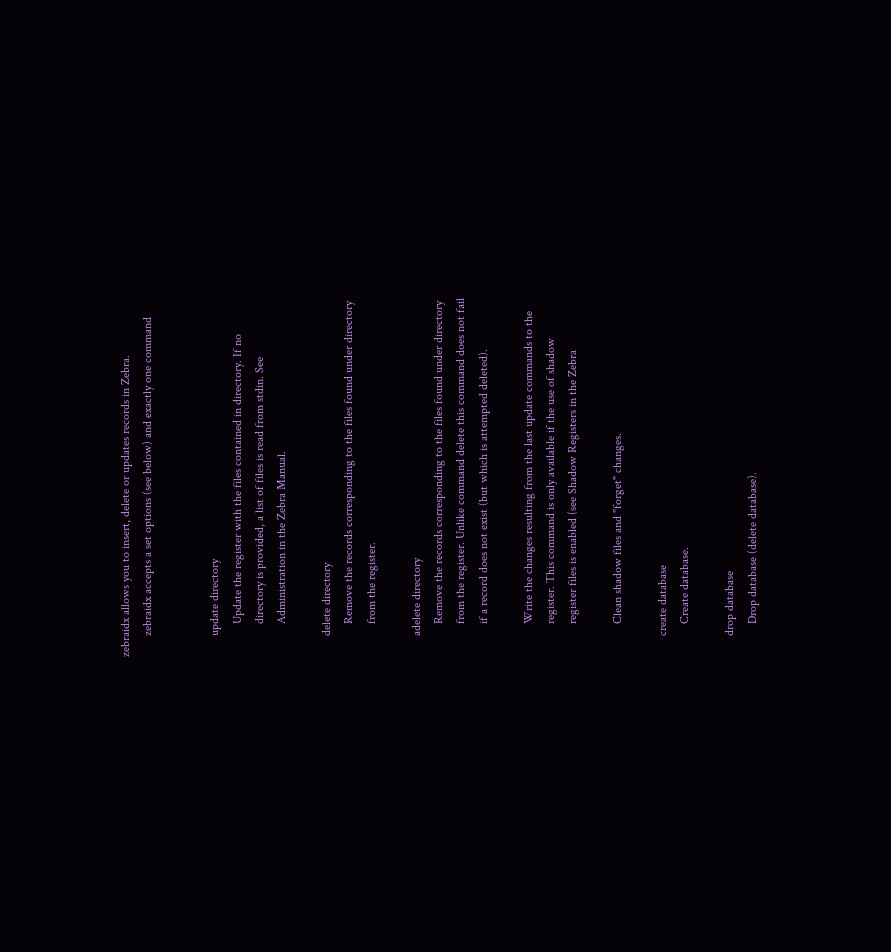zebraidx allows you to insert, delete or updates records in Zebra.
       zebraidx accepts a set options (see below) and exactly one command


       update directory
           Update the register with the files contained in directory. If no
           directory is provided, a list of files is read from stdin. See
           Administration in the Zebra Manual.

       delete directory
           Remove the records corresponding to the files found under directory
           from the register.

       adelete directory
           Remove the records corresponding to the files found under directory
           from the register. Unlike command delete this command does not fail
           if a record does not exist (but which is attempted deleted).

           Write the changes resulting from the last update commands to the
           register. This command is only available if the use of shadow
           register files is enabled (see Shadow Registers in the Zebra

           Clean shadow files and "forget" changes.

       create database
           Create database.

       drop database
           Drop database (delete database).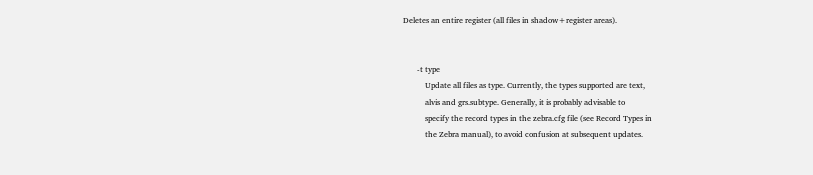Deletes an entire register (all files in shadow+register areas).


       -t type
           Update all files as type. Currently, the types supported are text,
           alvis and grs.subtype. Generally, it is probably advisable to
           specify the record types in the zebra.cfg file (see Record Types in
           the Zebra manual), to avoid confusion at subsequent updates.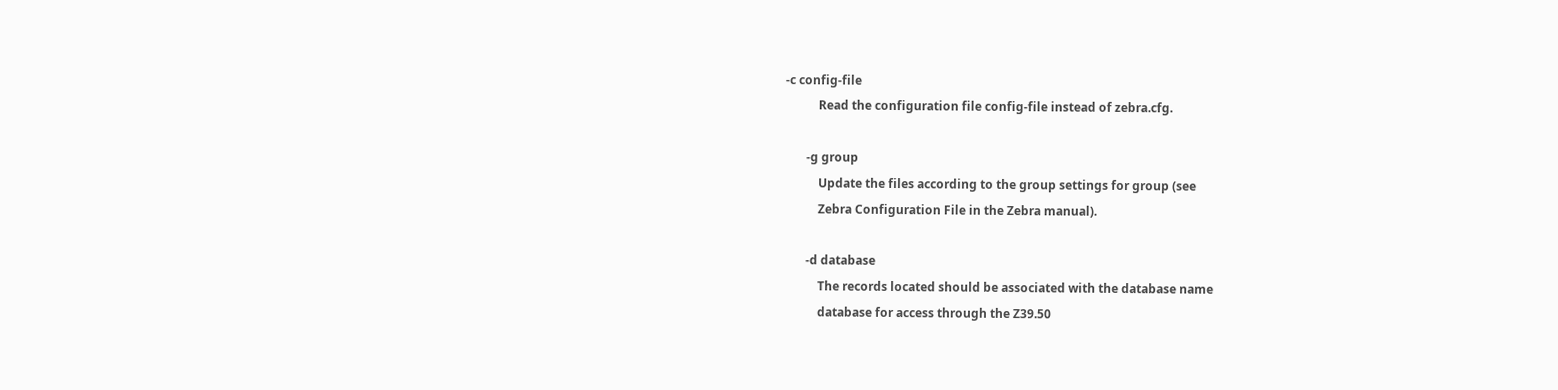-c config-file
           Read the configuration file config-file instead of zebra.cfg.

       -g group
           Update the files according to the group settings for group (see
           Zebra Configuration File in the Zebra manual).

       -d database
           The records located should be associated with the database name
           database for access through the Z39.50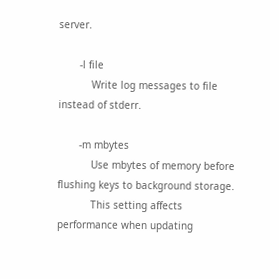server.

       -l file
           Write log messages to file instead of stderr.

       -m mbytes
           Use mbytes of memory before flushing keys to background storage.
           This setting affects performance when updating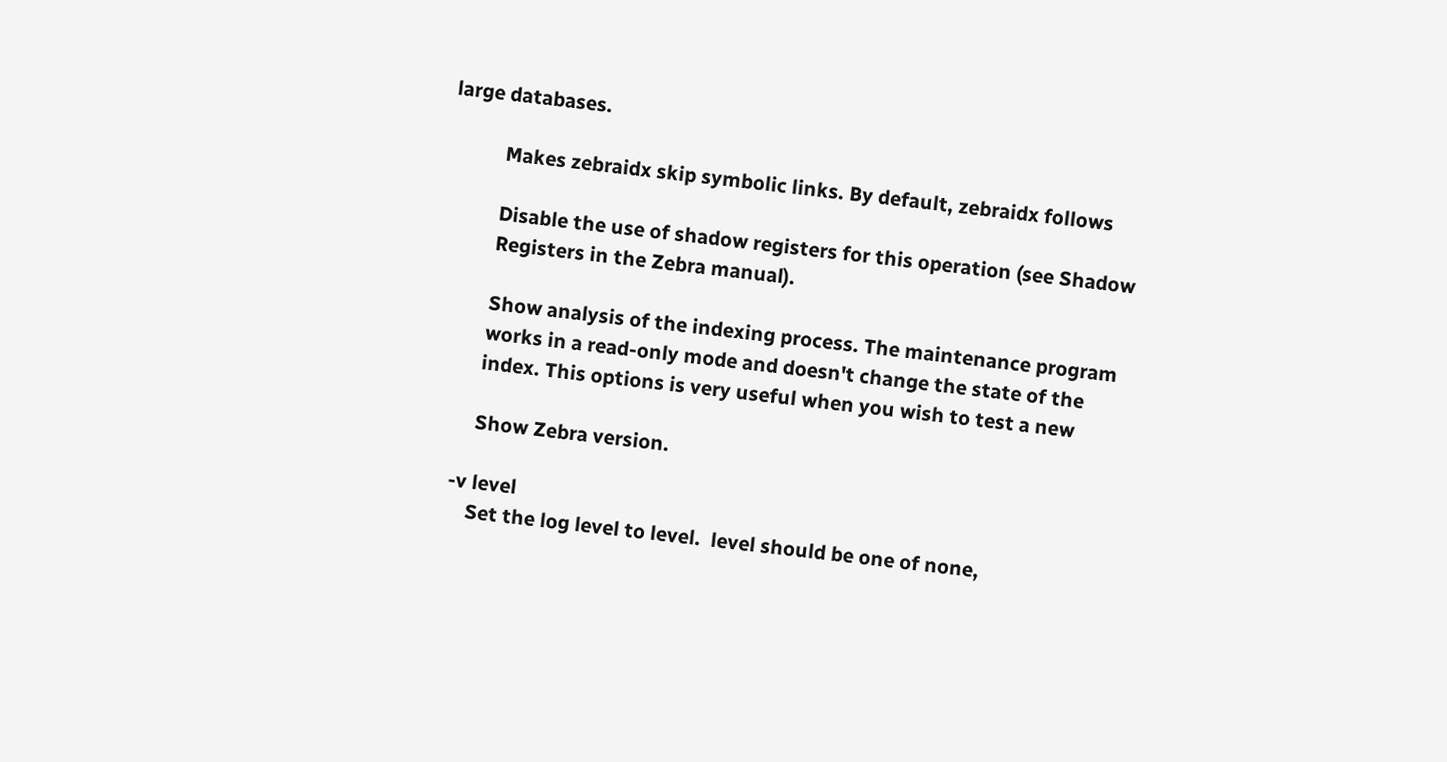large databases.

           Makes zebraidx skip symbolic links. By default, zebraidx follows

           Disable the use of shadow registers for this operation (see Shadow
           Registers in the Zebra manual).

           Show analysis of the indexing process. The maintenance program
           works in a read-only mode and doesn't change the state of the
           index. This options is very useful when you wish to test a new

           Show Zebra version.

       -v level
           Set the log level to level.  level should be one of none,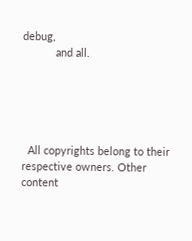debug,
           and all.





  All copyrights belong to their respective owners. Other content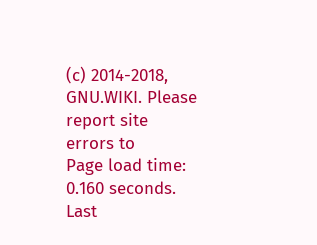(c) 2014-2018, GNU.WIKI. Please report site errors to
Page load time: 0.160 seconds. Last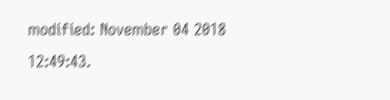modified: November 04 2018 12:49:43.